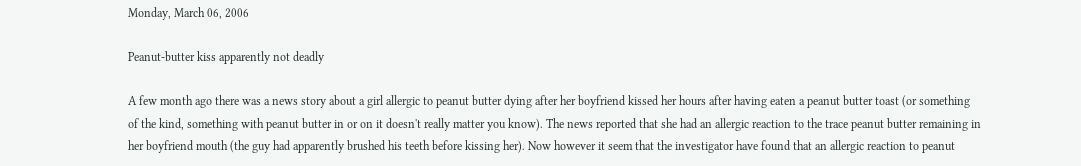Monday, March 06, 2006

Peanut-butter kiss apparently not deadly

A few month ago there was a news story about a girl allergic to peanut butter dying after her boyfriend kissed her hours after having eaten a peanut butter toast (or something of the kind, something with peanut butter in or on it doesn't really matter you know). The news reported that she had an allergic reaction to the trace peanut butter remaining in her boyfriend mouth (the guy had apparently brushed his teeth before kissing her). Now however it seem that the investigator have found that an allergic reaction to peanut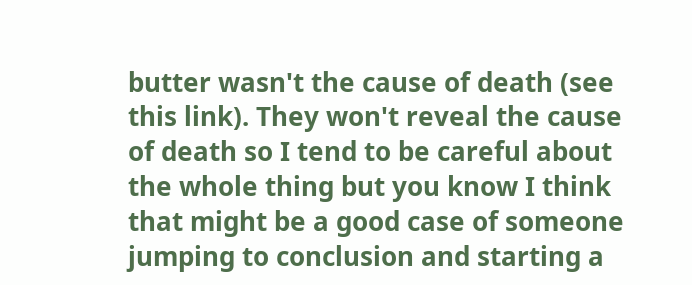butter wasn't the cause of death (see this link). They won't reveal the cause of death so I tend to be careful about the whole thing but you know I think that might be a good case of someone jumping to conclusion and starting a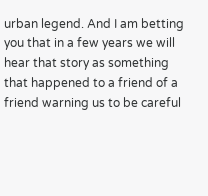urban legend. And I am betting you that in a few years we will hear that story as something that happened to a friend of a friend warning us to be careful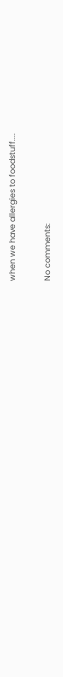when we have allergies to foodstuff....

No comments: